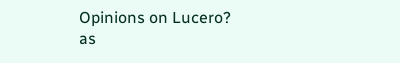Opinions on Lucero?
as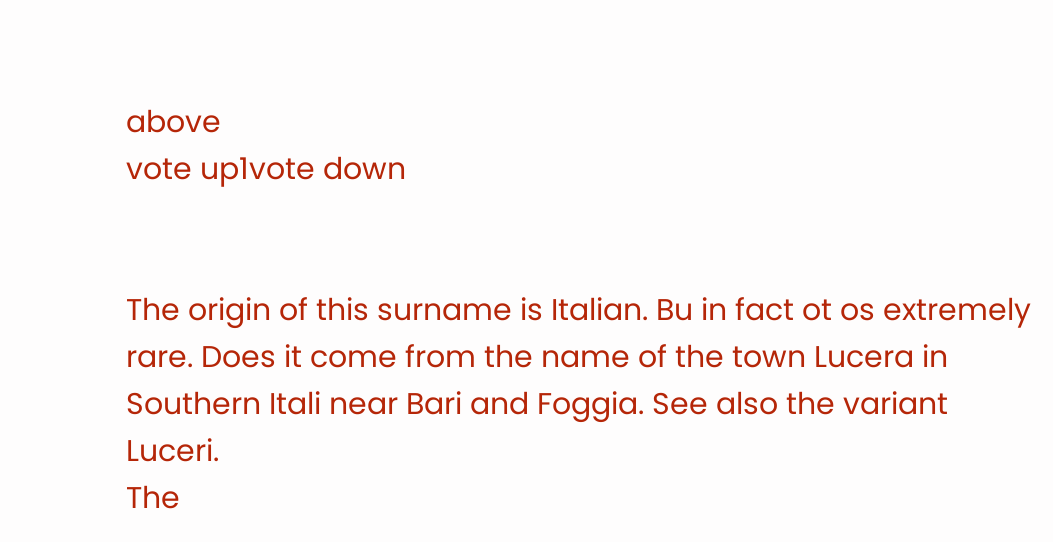above
vote up1vote down


The origin of this surname is Italian. Bu in fact ot os extremely rare. Does it come from the name of the town Lucera in Southern Itali near Bari and Foggia. See also the variant Luceri.
The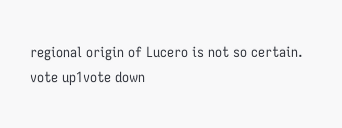regional origin of Lucero is not so certain.
vote up1vote down